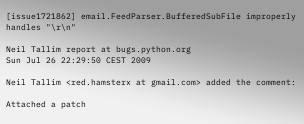[issue1721862] email.FeedParser.BufferedSubFile improperly handles "\r\n"

Neil Tallim report at bugs.python.org
Sun Jul 26 22:29:50 CEST 2009

Neil Tallim <red.hamsterx at gmail.com> added the comment:

Attached a patch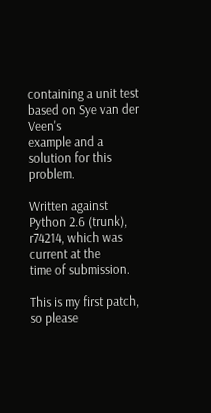containing a unit test based on Sye van der Veen's
example and a solution for this problem.

Written against Python 2.6 (trunk), r74214, which was current at the
time of submission.

This is my first patch, so please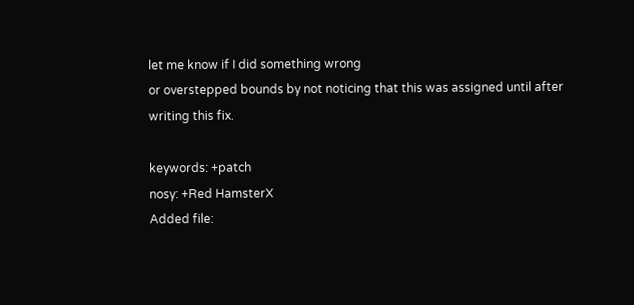let me know if I did something wrong
or overstepped bounds by not noticing that this was assigned until after
writing this fix.

keywords: +patch
nosy: +Red HamsterX
Added file: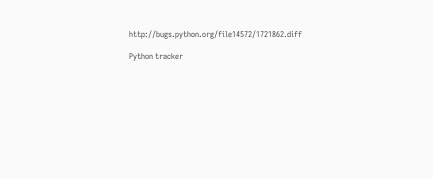http://bugs.python.org/file14572/1721862.diff

Python tracker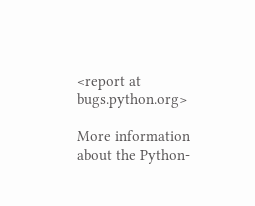<report at bugs.python.org>

More information about the Python-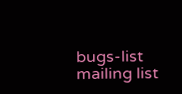bugs-list mailing list